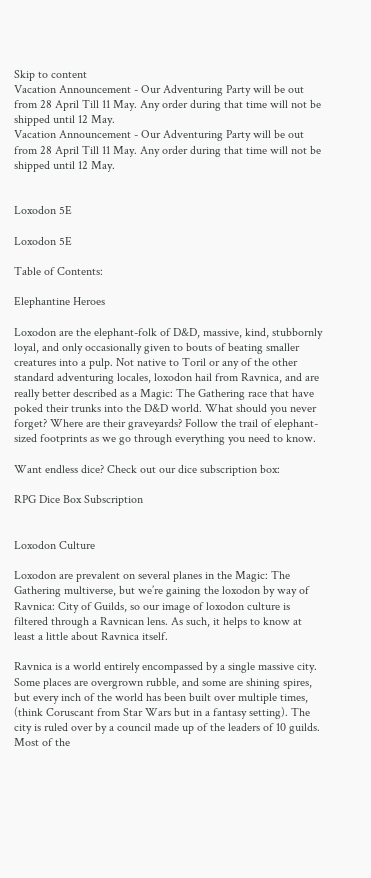Skip to content
Vacation Announcement - Our Adventuring Party will be out from 28 April Till 11 May. Any order during that time will not be shipped until 12 May.
Vacation Announcement - Our Adventuring Party will be out from 28 April Till 11 May. Any order during that time will not be shipped until 12 May.


Loxodon 5E

Loxodon 5E

Table of Contents:

Elephantine Heroes

Loxodon are the elephant-folk of D&D, massive, kind, stubbornly loyal, and only occasionally given to bouts of beating smaller creatures into a pulp. Not native to Toril or any of the other standard adventuring locales, loxodon hail from Ravnica, and are really better described as a Magic: The Gathering race that have poked their trunks into the D&D world. What should you never forget? Where are their graveyards? Follow the trail of elephant-sized footprints as we go through everything you need to know.

Want endless dice? Check out our dice subscription box:

RPG Dice Box Subscription


Loxodon Culture

Loxodon are prevalent on several planes in the Magic: The Gathering multiverse, but we’re gaining the loxodon by way of Ravnica: City of Guilds, so our image of loxodon culture is filtered through a Ravnican lens. As such, it helps to know at least a little about Ravnica itself.

Ravnica is a world entirely encompassed by a single massive city. Some places are overgrown rubble, and some are shining spires, but every inch of the world has been built over multiple times, (think Coruscant from Star Wars but in a fantasy setting). The city is ruled over by a council made up of the leaders of 10 guilds. Most of the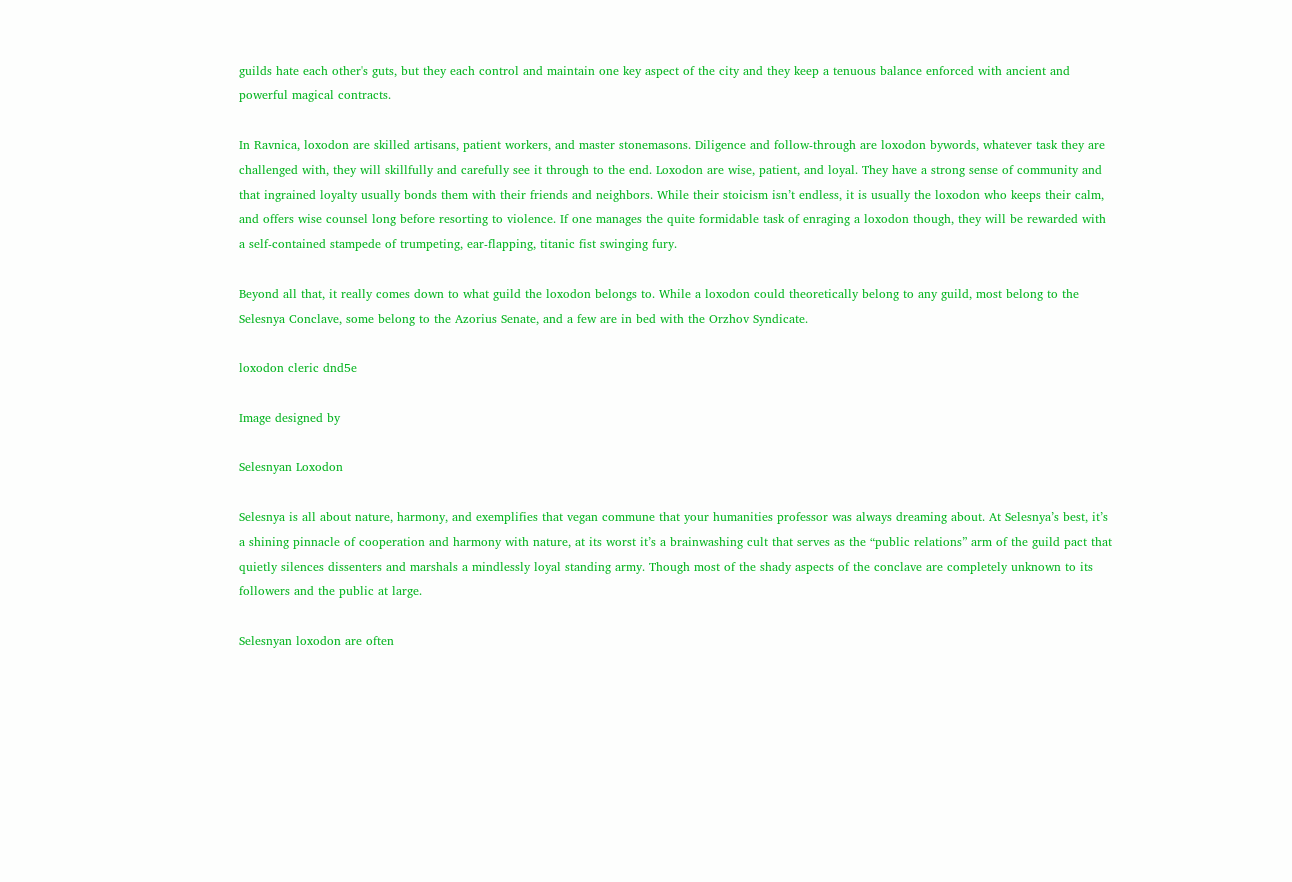guilds hate each other's guts, but they each control and maintain one key aspect of the city and they keep a tenuous balance enforced with ancient and powerful magical contracts.

In Ravnica, loxodon are skilled artisans, patient workers, and master stonemasons. Diligence and follow-through are loxodon bywords, whatever task they are challenged with, they will skillfully and carefully see it through to the end. Loxodon are wise, patient, and loyal. They have a strong sense of community and that ingrained loyalty usually bonds them with their friends and neighbors. While their stoicism isn’t endless, it is usually the loxodon who keeps their calm, and offers wise counsel long before resorting to violence. If one manages the quite formidable task of enraging a loxodon though, they will be rewarded with a self-contained stampede of trumpeting, ear-flapping, titanic fist swinging fury.

Beyond all that, it really comes down to what guild the loxodon belongs to. While a loxodon could theoretically belong to any guild, most belong to the Selesnya Conclave, some belong to the Azorius Senate, and a few are in bed with the Orzhov Syndicate.

loxodon cleric dnd5e

Image designed by

Selesnyan Loxodon

Selesnya is all about nature, harmony, and exemplifies that vegan commune that your humanities professor was always dreaming about. At Selesnya’s best, it’s a shining pinnacle of cooperation and harmony with nature, at its worst it’s a brainwashing cult that serves as the “public relations” arm of the guild pact that quietly silences dissenters and marshals a mindlessly loyal standing army. Though most of the shady aspects of the conclave are completely unknown to its followers and the public at large.

Selesnyan loxodon are often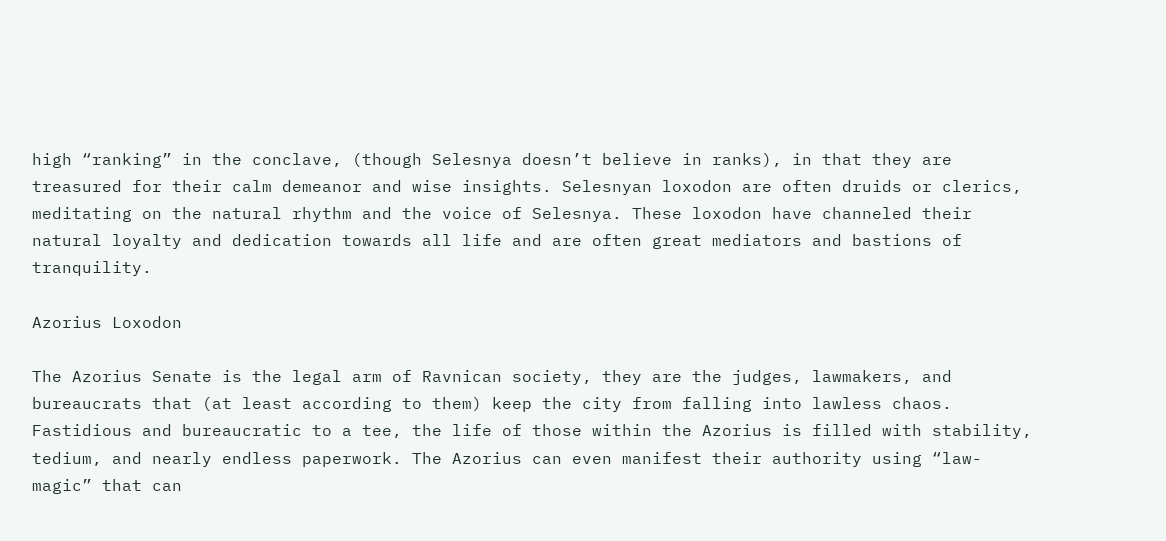high “ranking” in the conclave, (though Selesnya doesn’t believe in ranks), in that they are treasured for their calm demeanor and wise insights. Selesnyan loxodon are often druids or clerics, meditating on the natural rhythm and the voice of Selesnya. These loxodon have channeled their natural loyalty and dedication towards all life and are often great mediators and bastions of tranquility.

Azorius Loxodon

The Azorius Senate is the legal arm of Ravnican society, they are the judges, lawmakers, and bureaucrats that (at least according to them) keep the city from falling into lawless chaos. Fastidious and bureaucratic to a tee, the life of those within the Azorius is filled with stability, tedium, and nearly endless paperwork. The Azorius can even manifest their authority using “law-magic” that can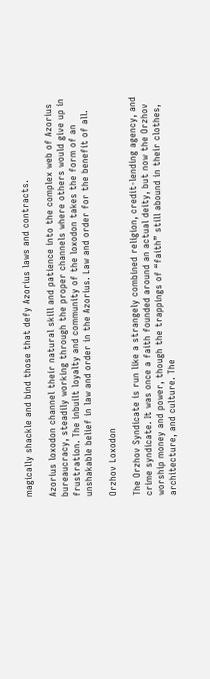magically shackle and bind those that defy Azorius laws and contracts.

Azorius loxodon channel their natural skill and patience into the complex web of Azorius bureaucracy, steadily working through the proper channels where others would give up in frustration. The inbuilt loyalty and community of the loxodon takes the form of an unshakable belief in law and order in the Azorius. Law and order for the benefit of all.

Orzhov Loxodon

The Orzhov Syndicate is run like a strangely combined religion, credit-lending agency, and crime syndicate. It was once a faith founded around an actual deity, but now the Orzhov worship money and power, though the trappings of “faith” still abound in their clothes, architecture, and culture. The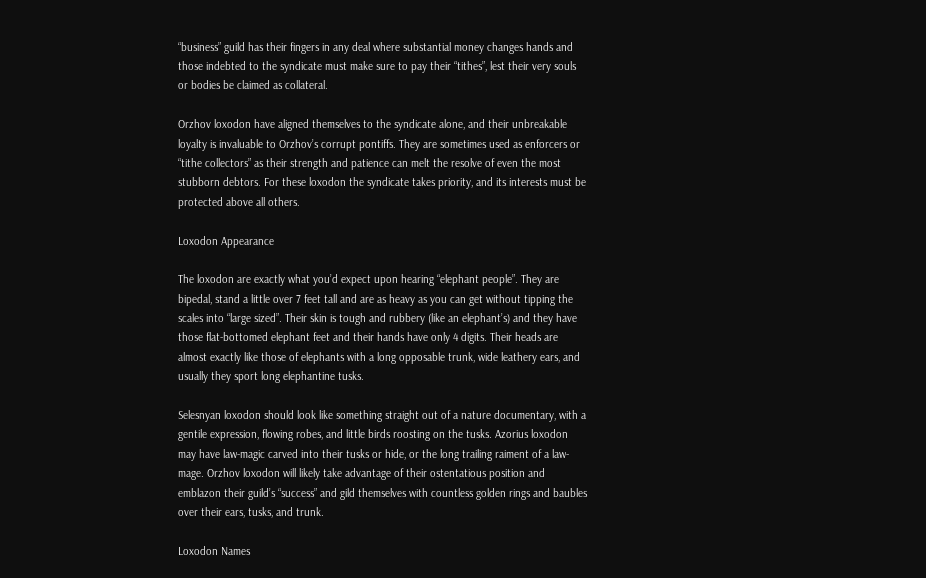“business” guild has their fingers in any deal where substantial money changes hands and those indebted to the syndicate must make sure to pay their “tithes”, lest their very souls or bodies be claimed as collateral.

Orzhov loxodon have aligned themselves to the syndicate alone, and their unbreakable loyalty is invaluable to Orzhov’s corrupt pontiffs. They are sometimes used as enforcers or “tithe collectors” as their strength and patience can melt the resolve of even the most stubborn debtors. For these loxodon the syndicate takes priority, and its interests must be protected above all others.

Loxodon Appearance

The loxodon are exactly what you’d expect upon hearing “elephant people”. They are bipedal, stand a little over 7 feet tall and are as heavy as you can get without tipping the scales into “large sized”. Their skin is tough and rubbery (like an elephant’s) and they have those flat-bottomed elephant feet and their hands have only 4 digits. Their heads are almost exactly like those of elephants with a long opposable trunk, wide leathery ears, and usually they sport long elephantine tusks.

Selesnyan loxodon should look like something straight out of a nature documentary, with a gentile expression, flowing robes, and little birds roosting on the tusks. Azorius loxodon may have law-magic carved into their tusks or hide, or the long trailing raiment of a law-mage. Orzhov loxodon will likely take advantage of their ostentatious position and emblazon their guild’s “success” and gild themselves with countless golden rings and baubles over their ears, tusks, and trunk.

Loxodon Names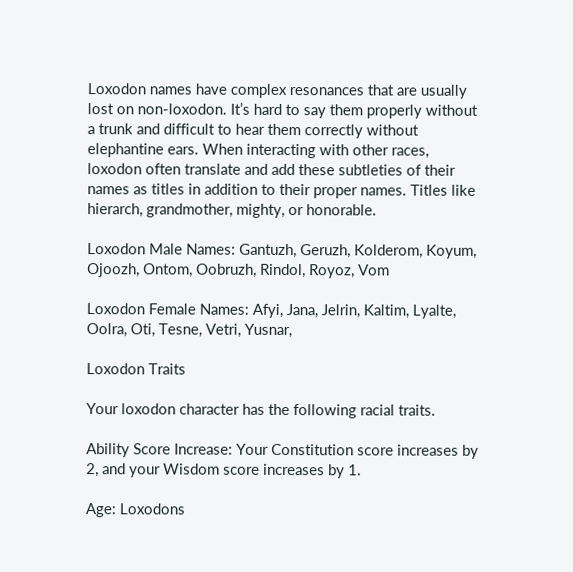Loxodon names have complex resonances that are usually lost on non-loxodon. It’s hard to say them properly without a trunk and difficult to hear them correctly without elephantine ears. When interacting with other races, loxodon often translate and add these subtleties of their names as titles in addition to their proper names. Titles like hierarch, grandmother, mighty, or honorable.

Loxodon Male Names: Gantuzh, Geruzh, Kolderom, Koyum, Ojoozh, Ontom, Oobruzh, Rindol, Royoz, Vom

Loxodon Female Names: Afyi, Jana, Jelrin, Kaltim, Lyalte, Oolra, Oti, Tesne, Vetri, Yusnar,

Loxodon Traits

Your loxodon character has the following racial traits.

Ability Score Increase: Your Constitution score increases by 2, and your Wisdom score increases by 1.

Age: Loxodons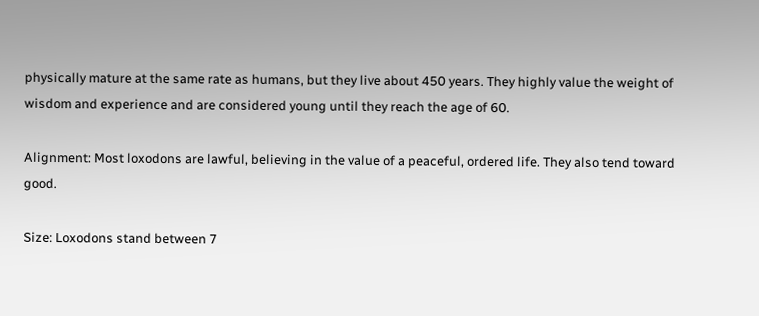physically mature at the same rate as humans, but they live about 450 years. They highly value the weight of wisdom and experience and are considered young until they reach the age of 60.

Alignment: Most loxodons are lawful, believing in the value of a peaceful, ordered life. They also tend toward good.

Size: Loxodons stand between 7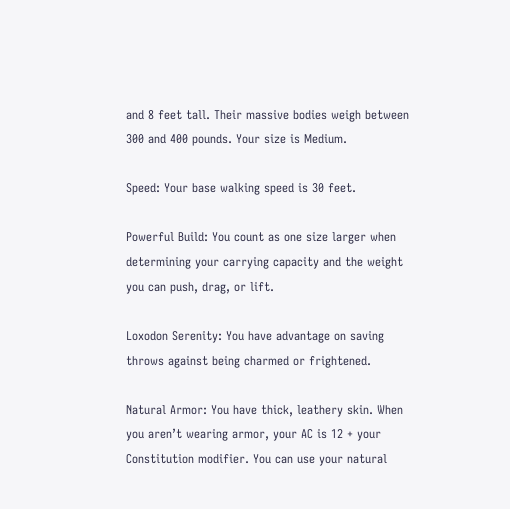and 8 feet tall. Their massive bodies weigh between 300 and 400 pounds. Your size is Medium.

Speed: Your base walking speed is 30 feet.

Powerful Build: You count as one size larger when determining your carrying capacity and the weight you can push, drag, or lift.

Loxodon Serenity: You have advantage on saving throws against being charmed or frightened.

Natural Armor: You have thick, leathery skin. When you aren’t wearing armor, your AC is 12 + your Constitution modifier. You can use your natural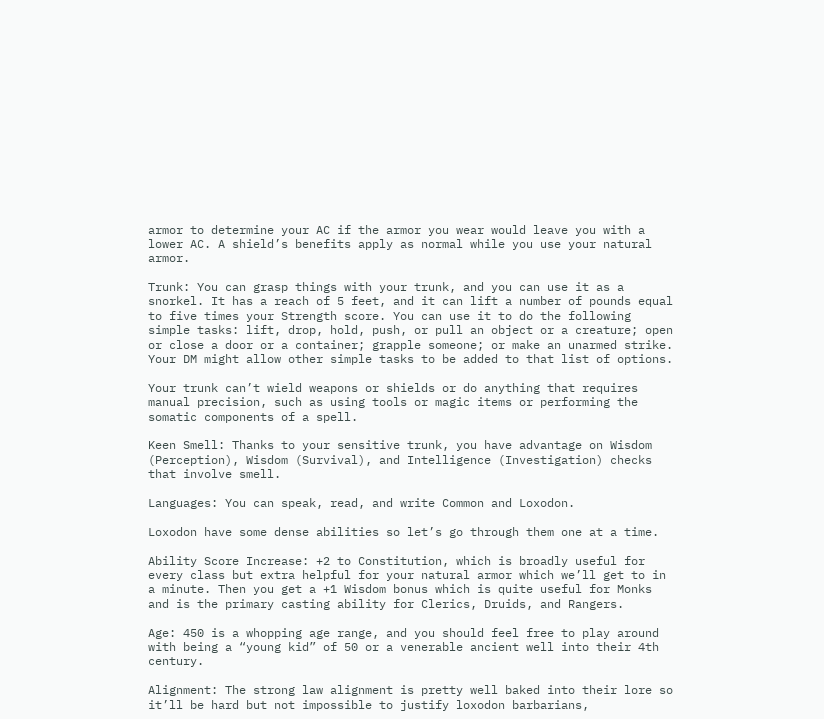armor to determine your AC if the armor you wear would leave you with a lower AC. A shield’s benefits apply as normal while you use your natural armor.

Trunk: You can grasp things with your trunk, and you can use it as a snorkel. It has a reach of 5 feet, and it can lift a number of pounds equal to five times your Strength score. You can use it to do the following simple tasks: lift, drop, hold, push, or pull an object or a creature; open or close a door or a container; grapple someone; or make an unarmed strike. Your DM might allow other simple tasks to be added to that list of options.

Your trunk can’t wield weapons or shields or do anything that requires manual precision, such as using tools or magic items or performing the somatic components of a spell.

Keen Smell: Thanks to your sensitive trunk, you have advantage on Wisdom (Perception), Wisdom (Survival), and Intelligence (Investigation) checks that involve smell.

Languages: You can speak, read, and write Common and Loxodon.

Loxodon have some dense abilities so let’s go through them one at a time.

Ability Score Increase: +2 to Constitution, which is broadly useful for every class but extra helpful for your natural armor which we’ll get to in a minute. Then you get a +1 Wisdom bonus which is quite useful for Monks and is the primary casting ability for Clerics, Druids, and Rangers.

Age: 450 is a whopping age range, and you should feel free to play around with being a “young kid” of 50 or a venerable ancient well into their 4th century.

Alignment: The strong law alignment is pretty well baked into their lore so it’ll be hard but not impossible to justify loxodon barbarians,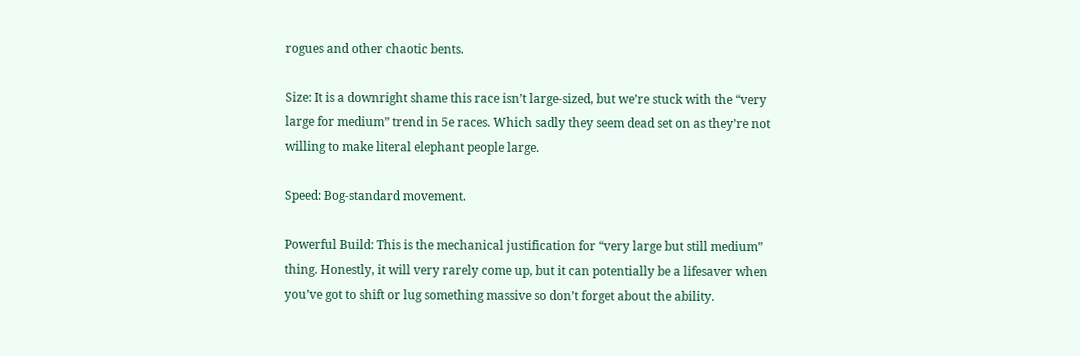rogues and other chaotic bents.

Size: It is a downright shame this race isn’t large-sized, but we’re stuck with the “very large for medium” trend in 5e races. Which sadly they seem dead set on as they’re not willing to make literal elephant people large.

Speed: Bog-standard movement.

Powerful Build: This is the mechanical justification for “very large but still medium” thing. Honestly, it will very rarely come up, but it can potentially be a lifesaver when you’ve got to shift or lug something massive so don’t forget about the ability.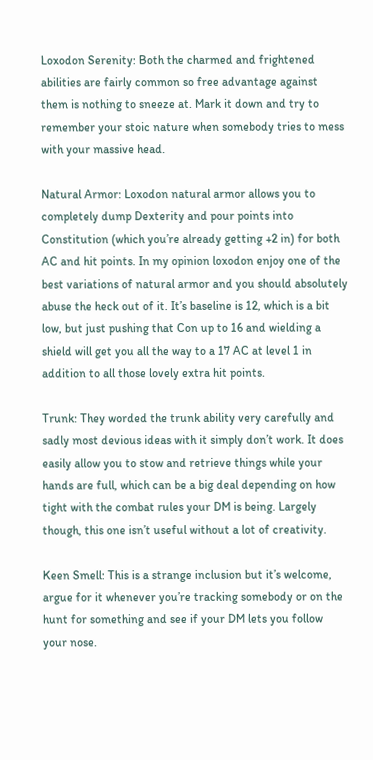Loxodon Serenity: Both the charmed and frightened abilities are fairly common so free advantage against them is nothing to sneeze at. Mark it down and try to remember your stoic nature when somebody tries to mess with your massive head.

Natural Armor: Loxodon natural armor allows you to completely dump Dexterity and pour points into Constitution (which you’re already getting +2 in) for both AC and hit points. In my opinion loxodon enjoy one of the best variations of natural armor and you should absolutely abuse the heck out of it. It’s baseline is 12, which is a bit low, but just pushing that Con up to 16 and wielding a shield will get you all the way to a 17 AC at level 1 in addition to all those lovely extra hit points.

Trunk: They worded the trunk ability very carefully and sadly most devious ideas with it simply don’t work. It does easily allow you to stow and retrieve things while your hands are full, which can be a big deal depending on how tight with the combat rules your DM is being. Largely though, this one isn’t useful without a lot of creativity.

Keen Smell: This is a strange inclusion but it’s welcome, argue for it whenever you’re tracking somebody or on the hunt for something and see if your DM lets you follow your nose.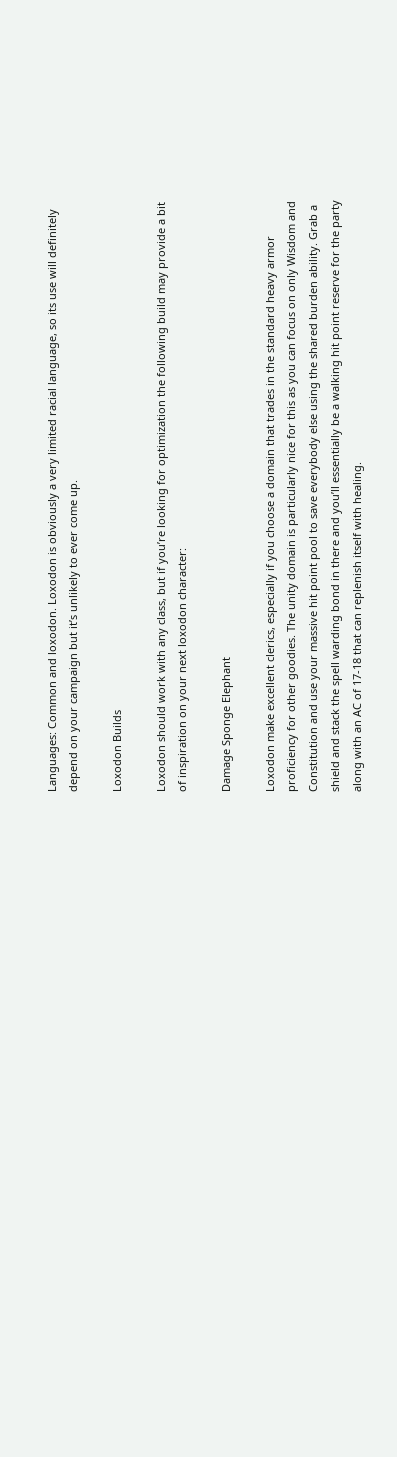Languages: Common and loxodon. Loxodon is obviously a very limited racial language, so its use will definitely depend on your campaign but it’s unlikely to ever come up.

Loxodon Builds

Loxodon should work with any class, but if you’re looking for optimization the following build may provide a bit of inspiration on your next loxodon character:

Damage Sponge Elephant

Loxodon make excellent clerics, especially if you choose a domain that trades in the standard heavy armor proficiency for other goodies. The unity domain is particularly nice for this as you can focus on only Wisdom and Constitution and use your massive hit point pool to save everybody else using the shared burden ability. Grab a shield and stack the spell warding bond in there and you’ll essentially be a walking hit point reserve for the party along with an AC of 17-18 that can replenish itself with healing.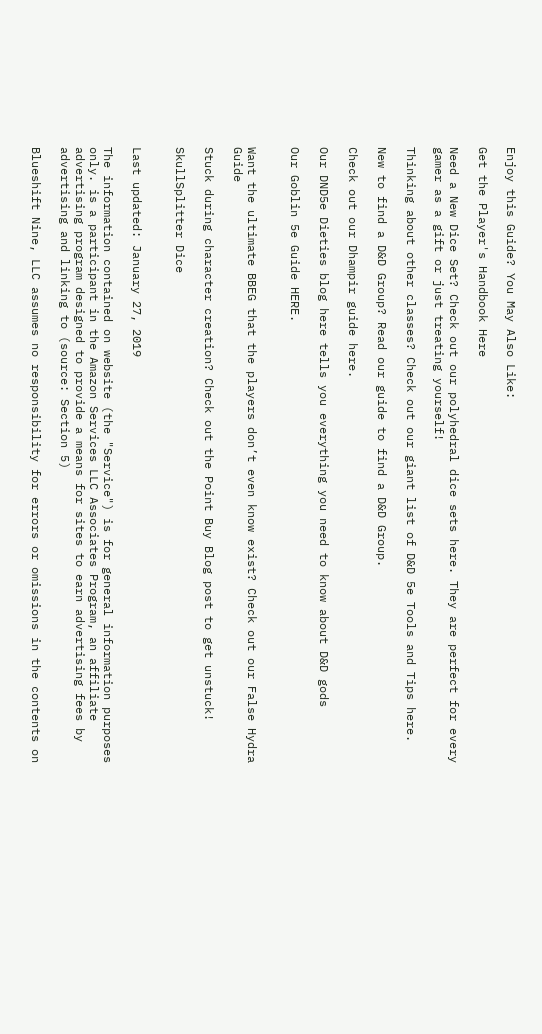Enjoy this Guide? You May Also Like:

Get the Player's Handbook Here

Need a New Dice Set? Check out our polyhedral dice sets here. They are perfect for every gamer as a gift or just treating yourself!

Thinking about other classes? Check out our giant list of D&D 5e Tools and Tips here.

New to find a D&D Group? Read our guide to find a D&D Group.

Check out our Dhampir guide here.

Our DND5e Dieties blog here tells you everything you need to know about D&D gods

Our Goblin 5e Guide HERE.


Want the ultimate BBEG that the players don’t even know exist? Check out our False Hydra Guide

Stuck during character creation? Check out the Point Buy Blog post to get unstuck!

SkullSplitter Dice


Last updated: January 27, 2019

The information contained on website (the "Service") is for general information purposes only. is a participant in the Amazon Services LLC Associates Program, an affiliate advertising program designed to provide a means for sites to earn advertising fees by advertising and linking to (source: Section 5)

Blueshift Nine, LLC assumes no responsibility for errors or omissions in the contents on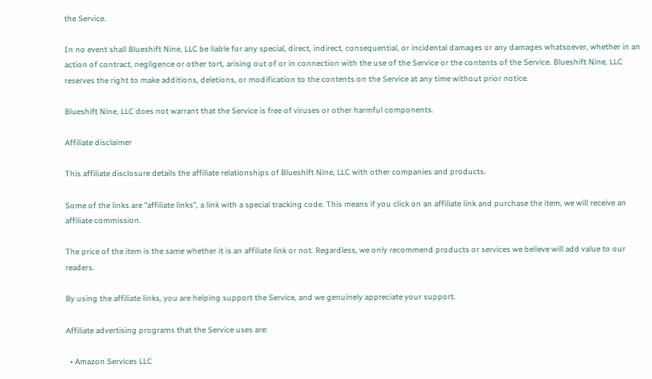the Service.

In no event shall Blueshift Nine, LLC be liable for any special, direct, indirect, consequential, or incidental damages or any damages whatsoever, whether in an action of contract, negligence or other tort, arising out of or in connection with the use of the Service or the contents of the Service. Blueshift Nine, LLC reserves the right to make additions, deletions, or modification to the contents on the Service at any time without prior notice.

Blueshift Nine, LLC does not warrant that the Service is free of viruses or other harmful components.

Affiliate disclaimer

This affiliate disclosure details the affiliate relationships of Blueshift Nine, LLC with other companies and products.

Some of the links are "affiliate links", a link with a special tracking code. This means if you click on an affiliate link and purchase the item, we will receive an affiliate commission.

The price of the item is the same whether it is an affiliate link or not. Regardless, we only recommend products or services we believe will add value to our readers.

By using the affiliate links, you are helping support the Service, and we genuinely appreciate your support.

Affiliate advertising programs that the Service uses are:

  • Amazon Services LLC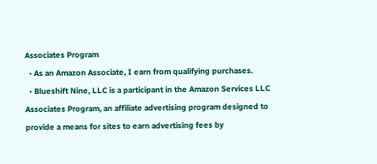Associates Program
  • As an Amazon Associate, I earn from qualifying purchases.
  • Blueshift Nine, LLC is a participant in the Amazon Services LLC Associates Program, an affiliate advertising program designed to provide a means for sites to earn advertising fees by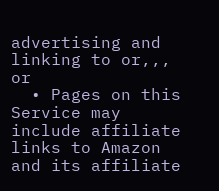advertising and linking to or,,, or
  • Pages on this Service may include affiliate links to Amazon and its affiliate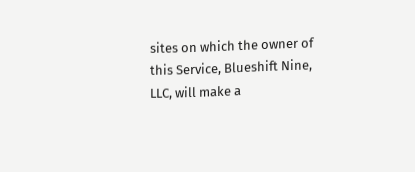sites on which the owner of this Service, Blueshift Nine, LLC, will make a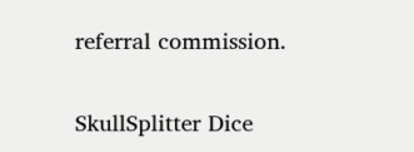referral commission.


SkullSplitter Dice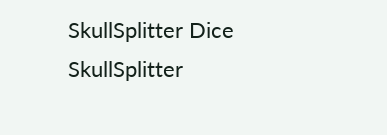SkullSplitter Dice SkullSplitter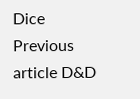Dice
Previous article D&D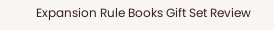Expansion Rule Books Gift Set Review